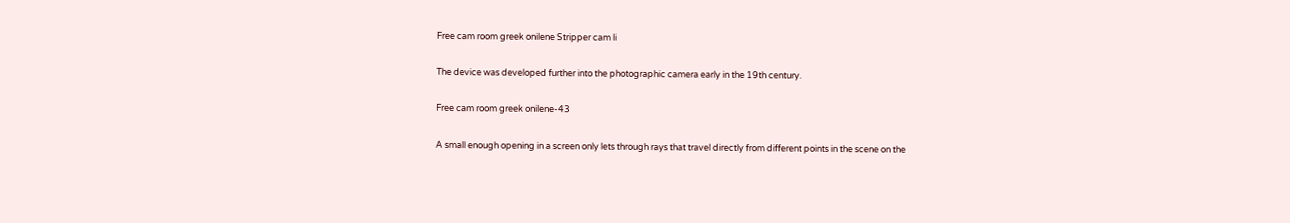Free cam room greek onilene Stripper cam li

The device was developed further into the photographic camera early in the 19th century.

Free cam room greek onilene-43

A small enough opening in a screen only lets through rays that travel directly from different points in the scene on the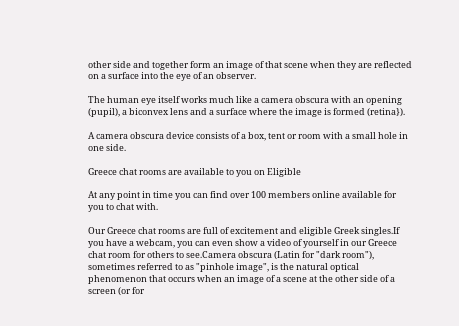other side and together form an image of that scene when they are reflected on a surface into the eye of an observer.

The human eye itself works much like a camera obscura with an opening (pupil), a biconvex lens and a surface where the image is formed (retina}).

A camera obscura device consists of a box, tent or room with a small hole in one side.

Greece chat rooms are available to you on Eligible

At any point in time you can find over 100 members online available for you to chat with.

Our Greece chat rooms are full of excitement and eligible Greek singles.If you have a webcam, you can even show a video of yourself in our Greece chat room for others to see.Camera obscura (Latin for "dark room"), sometimes referred to as "pinhole image", is the natural optical phenomenon that occurs when an image of a scene at the other side of a screen (or for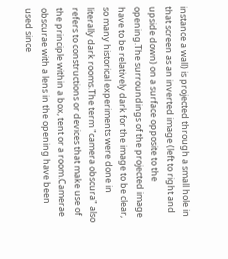instance a wall) is projected through a small hole in that screen as an inverted image (left to right and upside down) on a surface opposite to the opening.The surroundings of the projected image have to be relatively dark for the image to be clear, so many historical experiments were done in literally dark rooms.The term "camera obscura" also refers to constructions or devices that make use of the principle within a box, tent or a room.Camerae obscurae with a lens in the opening have been used since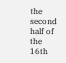the second half of the 16th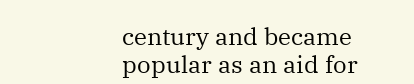century and became popular as an aid for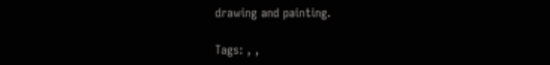drawing and painting.

Tags: , ,